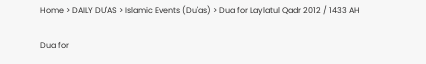Home > DAILY DU'AS > Islamic Events (Du'as) > Dua for Laylatul Qadr 2012 / 1433 AH

Dua for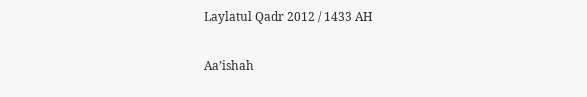Laylatul Qadr 2012 / 1433 AH

Aa’ishah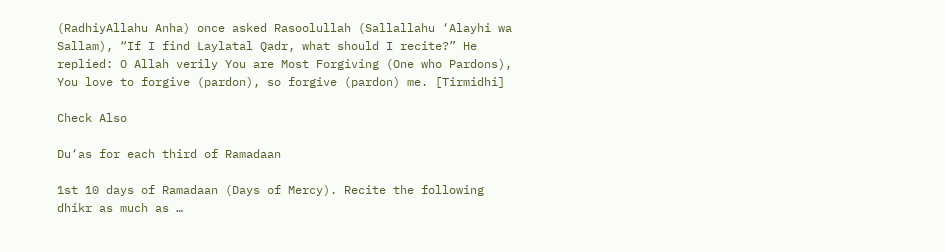(RadhiyAllahu Anha) once asked Rasoolullah (Sallallahu ‘Alayhi wa Sallam), “If I find Laylatal Qadr, what should I recite?” He replied: O Allah verily You are Most Forgiving (One who Pardons), You love to forgive (pardon), so forgive (pardon) me. [Tirmidhi]

Check Also

Du‘as for each third of Ramadaan

1st 10 days of Ramadaan (Days of Mercy). Recite the following dhikr as much as …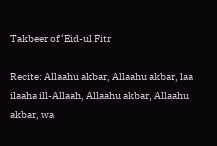Takbeer of ‘Eid-ul Fitr

Recite: Allaahu akbar, Allaahu akbar, laa ilaaha ill-Allaah, Allaahu akbar, Allaahu akbar, wa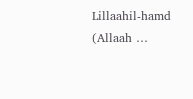Lillaahil-hamd (Allaah …